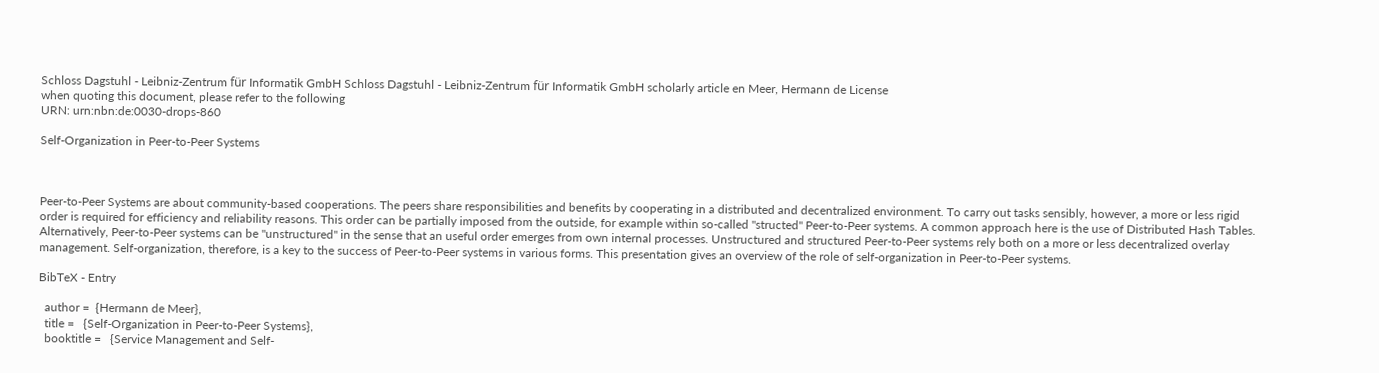Schloss Dagstuhl - Leibniz-Zentrum für Informatik GmbH Schloss Dagstuhl - Leibniz-Zentrum für Informatik GmbH scholarly article en Meer, Hermann de License
when quoting this document, please refer to the following
URN: urn:nbn:de:0030-drops-860

Self-Organization in Peer-to-Peer Systems



Peer-to-Peer Systems are about community-based cooperations. The peers share responsibilities and benefits by cooperating in a distributed and decentralized environment. To carry out tasks sensibly, however, a more or less rigid order is required for efficiency and reliability reasons. This order can be partially imposed from the outside, for example within so-called "structed" Peer-to-Peer systems. A common approach here is the use of Distributed Hash Tables. Alternatively, Peer-to-Peer systems can be "unstructured" in the sense that an useful order emerges from own internal processes. Unstructured and structured Peer-to-Peer systems rely both on a more or less decentralized overlay management. Self-organization, therefore, is a key to the success of Peer-to-Peer systems in various forms. This presentation gives an overview of the role of self-organization in Peer-to-Peer systems.

BibTeX - Entry

  author =  {Hermann de Meer},
  title =   {Self-Organization in Peer-to-Peer Systems},
  booktitle =   {Service Management and Self-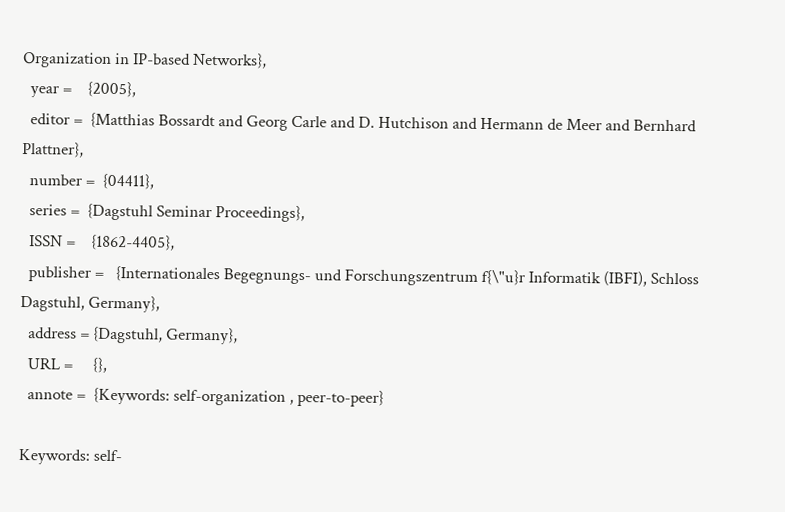Organization in IP-based Networks},
  year =    {2005},
  editor =  {Matthias Bossardt and Georg Carle and D. Hutchison and Hermann de Meer and Bernhard Plattner},
  number =  {04411},
  series =  {Dagstuhl Seminar Proceedings},
  ISSN =    {1862-4405},
  publisher =   {Internationales Begegnungs- und Forschungszentrum f{\"u}r Informatik (IBFI), Schloss Dagstuhl, Germany},
  address = {Dagstuhl, Germany},
  URL =     {},
  annote =  {Keywords: self-organization , peer-to-peer}

Keywords: self-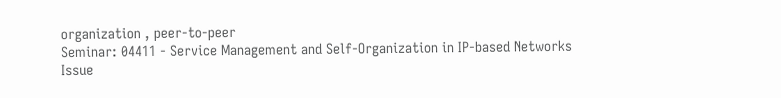organization , peer-to-peer
Seminar: 04411 - Service Management and Self-Organization in IP-based Networks
Issue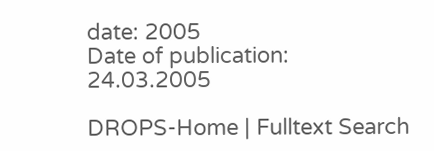date: 2005
Date of publication: 24.03.2005

DROPS-Home | Fulltext Search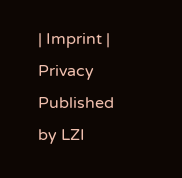| Imprint | Privacy Published by LZI